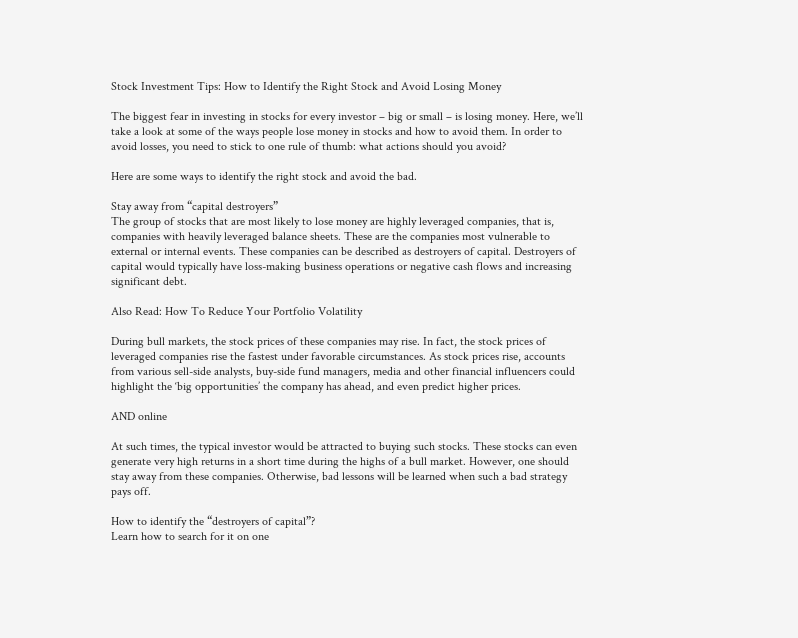Stock Investment Tips: How to Identify the Right Stock and Avoid Losing Money

The biggest fear in investing in stocks for every investor – big or small – is losing money. Here, we’ll take a look at some of the ways people lose money in stocks and how to avoid them. In order to avoid losses, you need to stick to one rule of thumb: what actions should you avoid?

Here are some ways to identify the right stock and avoid the bad.

Stay away from “capital destroyers”
The group of stocks that are most likely to lose money are highly leveraged companies, that is, companies with heavily leveraged balance sheets. These are the companies most vulnerable to external or internal events. These companies can be described as destroyers of capital. Destroyers of capital would typically have loss-making business operations or negative cash flows and increasing significant debt.

Also Read: How To Reduce Your Portfolio Volatility

During bull markets, the stock prices of these companies may rise. In fact, the stock prices of leveraged companies rise the fastest under favorable circumstances. As stock prices rise, accounts from various sell-side analysts, buy-side fund managers, media and other financial influencers could highlight the ‘big opportunities’ the company has ahead, and even predict higher prices.

AND online

At such times, the typical investor would be attracted to buying such stocks. These stocks can even generate very high returns in a short time during the highs of a bull market. However, one should stay away from these companies. Otherwise, bad lessons will be learned when such a bad strategy pays off.

How to identify the “destroyers of capital”?
Learn how to search for it on one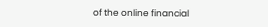of the online financial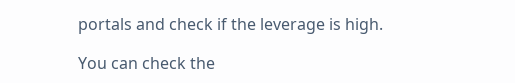portals and check if the leverage is high.

You can check the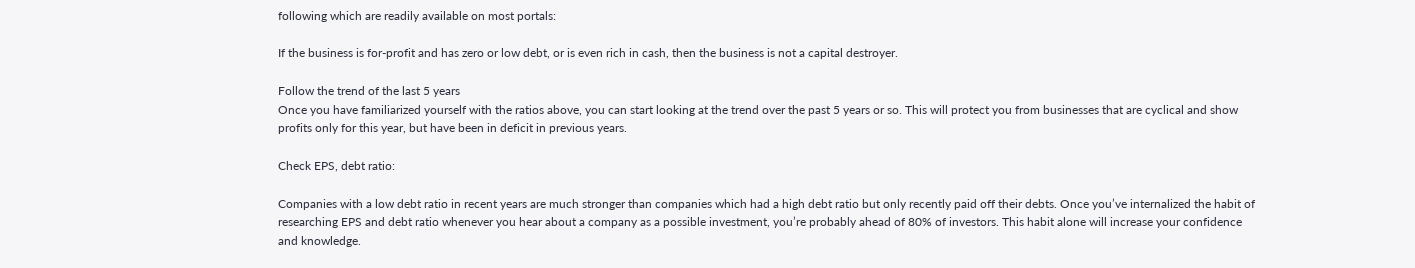following which are readily available on most portals:

If the business is for-profit and has zero or low debt, or is even rich in cash, then the business is not a capital destroyer.

Follow the trend of the last 5 years
Once you have familiarized yourself with the ratios above, you can start looking at the trend over the past 5 years or so. This will protect you from businesses that are cyclical and show profits only for this year, but have been in deficit in previous years.

Check EPS, debt ratio:

Companies with a low debt ratio in recent years are much stronger than companies which had a high debt ratio but only recently paid off their debts. Once you’ve internalized the habit of researching EPS and debt ratio whenever you hear about a company as a possible investment, you’re probably ahead of 80% of investors. This habit alone will increase your confidence and knowledge.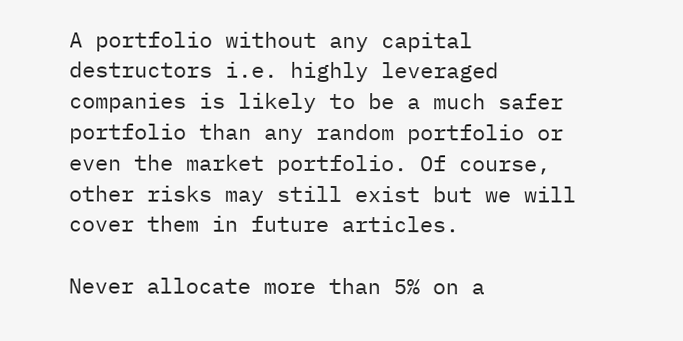A portfolio without any capital destructors i.e. highly leveraged companies is likely to be a much safer portfolio than any random portfolio or even the market portfolio. Of course, other risks may still exist but we will cover them in future articles.

Never allocate more than 5% on a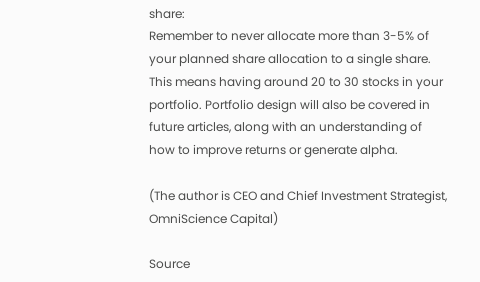share:
Remember to never allocate more than 3-5% of your planned share allocation to a single share. This means having around 20 to 30 stocks in your portfolio. Portfolio design will also be covered in future articles, along with an understanding of how to improve returns or generate alpha.

(The author is CEO and Chief Investment Strategist, OmniScience Capital)

Source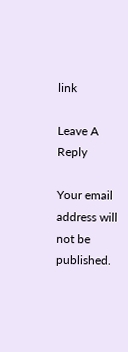link

Leave A Reply

Your email address will not be published.